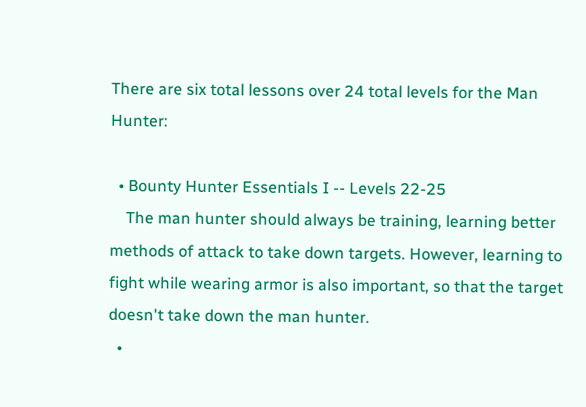There are six total lessons over 24 total levels for the Man Hunter:

  • Bounty Hunter Essentials I -- Levels 22-25
    The man hunter should always be training, learning better methods of attack to take down targets. However, learning to fight while wearing armor is also important, so that the target doesn't take down the man hunter.
  •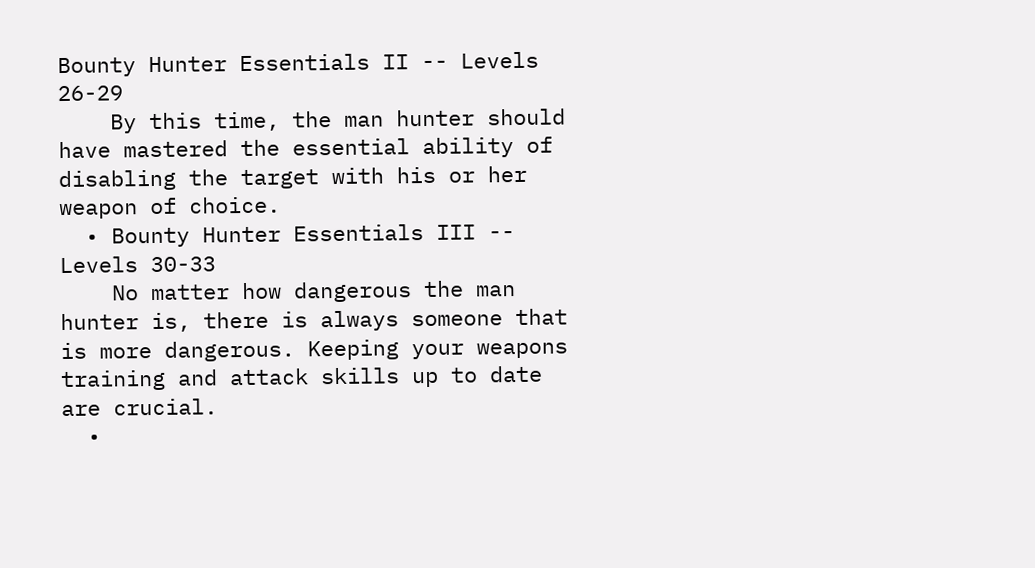Bounty Hunter Essentials II -- Levels 26-29
    By this time, the man hunter should have mastered the essential ability of disabling the target with his or her weapon of choice.
  • Bounty Hunter Essentials III -- Levels 30-33
    No matter how dangerous the man hunter is, there is always someone that is more dangerous. Keeping your weapons training and attack skills up to date are crucial.
  •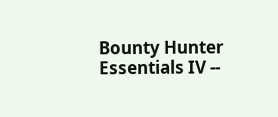Bounty Hunter Essentials IV --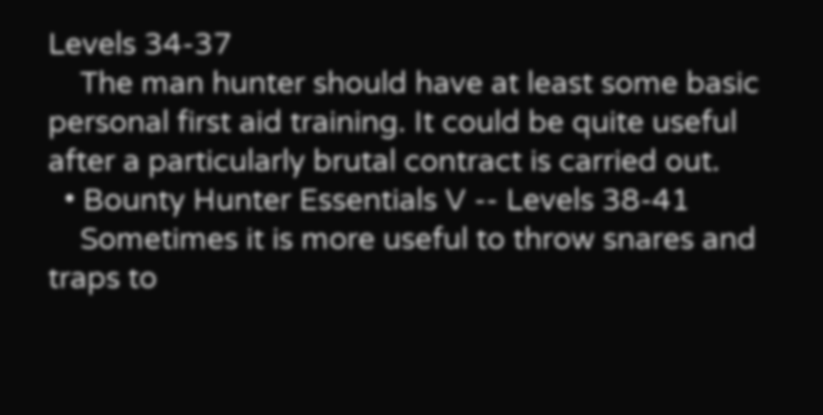Levels 34-37
    The man hunter should have at least some basic personal first aid training. It could be quite useful after a particularly brutal contract is carried out.
  • Bounty Hunter Essentials V -- Levels 38-41
    Sometimes it is more useful to throw snares and traps to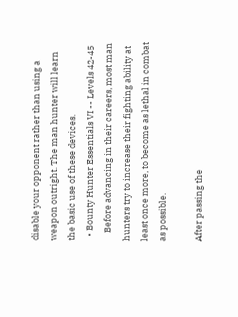disable your opponent rather than using a weapon outright. The man hunter will learn the basic use of these devices.
  • Bounty Hunter Essentials VI -- Levels 42-45
    Before advancing in their careers, most man hunters try to increase their fighting ability at least once more, to become as lethal in combat as possible.

After passing the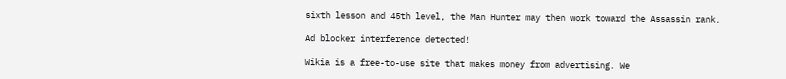sixth lesson and 45th level, the Man Hunter may then work toward the Assassin rank.

Ad blocker interference detected!

Wikia is a free-to-use site that makes money from advertising. We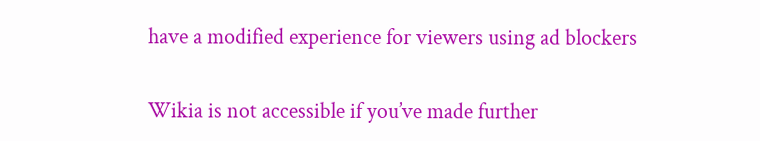have a modified experience for viewers using ad blockers

Wikia is not accessible if you’ve made further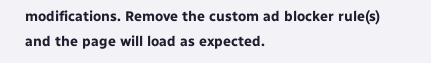modifications. Remove the custom ad blocker rule(s) and the page will load as expected.